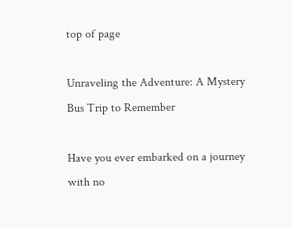top of page

Unraveling the Adventure: A Mystery Bus Trip to Remember

Have you ever embarked on a journey with no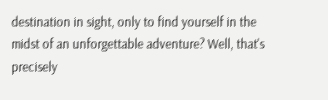destination in sight, only to find yourself in the midst of an unforgettable adventure? Well, that's precisely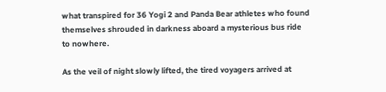what transpired for 36 Yogi 2 and Panda Bear athletes who found themselves shrouded in darkness aboard a mysterious bus ride to nowhere.

As the veil of night slowly lifted, the tired voyagers arrived at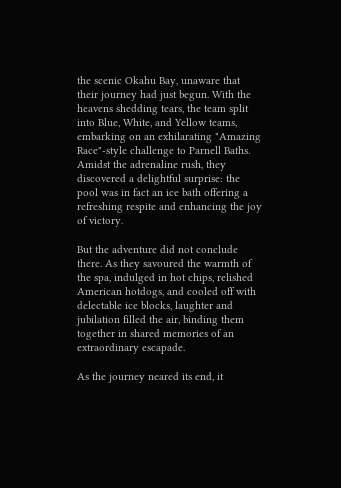the scenic Okahu Bay, unaware that their journey had just begun. With the heavens shedding tears, the team split into Blue, White, and Yellow teams, embarking on an exhilarating "Amazing Race"-style challenge to Parnell Baths. Amidst the adrenaline rush, they discovered a delightful surprise: the pool was in fact an ice bath offering a refreshing respite and enhancing the joy of victory.

But the adventure did not conclude there. As they savoured the warmth of the spa, indulged in hot chips, relished American hotdogs, and cooled off with delectable ice blocks, laughter and jubilation filled the air, binding them together in shared memories of an extraordinary escapade.

As the journey neared its end, it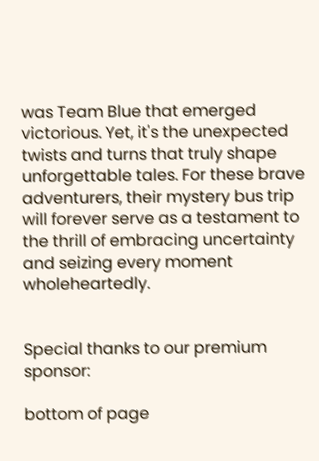was Team Blue that emerged victorious. Yet, it's the unexpected twists and turns that truly shape unforgettable tales. For these brave adventurers, their mystery bus trip will forever serve as a testament to the thrill of embracing uncertainty and seizing every moment wholeheartedly.


Special thanks to our premium sponsor:

bottom of page